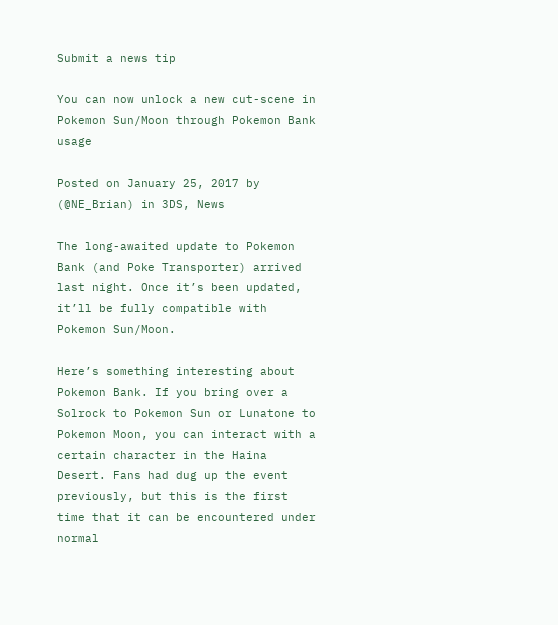Submit a news tip

You can now unlock a new cut-scene in Pokemon Sun/Moon through Pokemon Bank usage

Posted on January 25, 2017 by (@NE_Brian) in 3DS, News

The long-awaited update to Pokemon Bank (and Poke Transporter) arrived last night. Once it’s been updated, it’ll be fully compatible with Pokemon Sun/Moon.

Here’s something interesting about Pokemon Bank. If you bring over a Solrock to Pokemon Sun or Lunatone to Pokemon Moon, you can interact with a certain character in the Haina Desert. Fans had dug up the event previously, but this is the first time that it can be encountered under normal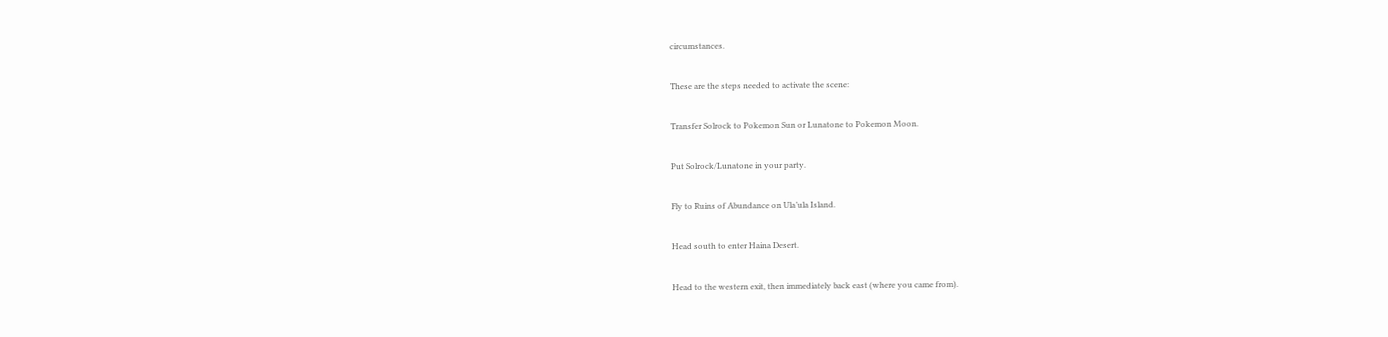circumstances.

These are the steps needed to activate the scene:

Transfer Solrock to Pokemon Sun or Lunatone to Pokemon Moon.

Put Solrock/Lunatone in your party.

Fly to Ruins of Abundance on Ula’ula Island.

Head south to enter Haina Desert.

Head to the western exit, then immediately back east (where you came from).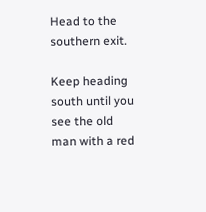Head to the southern exit.

Keep heading south until you see the old man with a red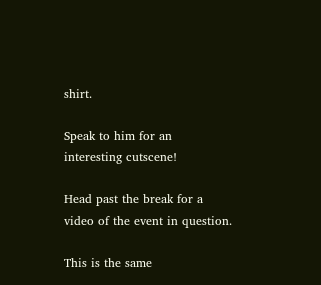shirt.

Speak to him for an interesting cutscene!

Head past the break for a video of the event in question.

This is the same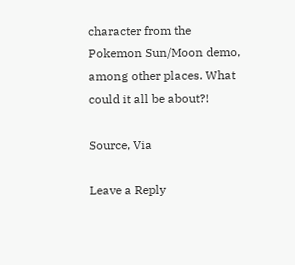character from the Pokemon Sun/Moon demo, among other places. What could it all be about?!

Source, Via

Leave a Reply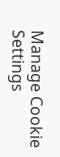Manage Cookie Settings